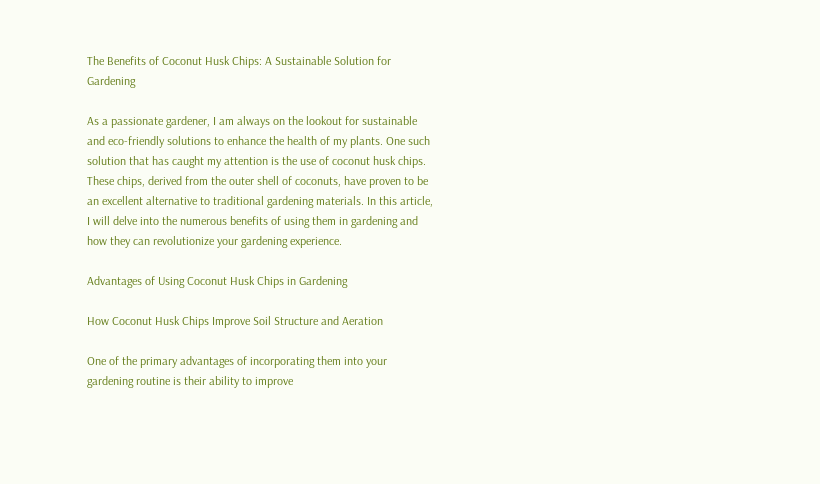The Benefits of Coconut Husk Chips: A Sustainable Solution for Gardening

As a passionate gardener, I am always on the lookout for sustainable and eco-friendly solutions to enhance the health of my plants. One such solution that has caught my attention is the use of coconut husk chips. These chips, derived from the outer shell of coconuts, have proven to be an excellent alternative to traditional gardening materials. In this article, I will delve into the numerous benefits of using them in gardening and how they can revolutionize your gardening experience.

Advantages of Using Coconut Husk Chips in Gardening

How Coconut Husk Chips Improve Soil Structure and Aeration

One of the primary advantages of incorporating them into your gardening routine is their ability to improve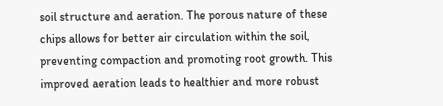soil structure and aeration. The porous nature of these chips allows for better air circulation within the soil, preventing compaction and promoting root growth. This improved aeration leads to healthier and more robust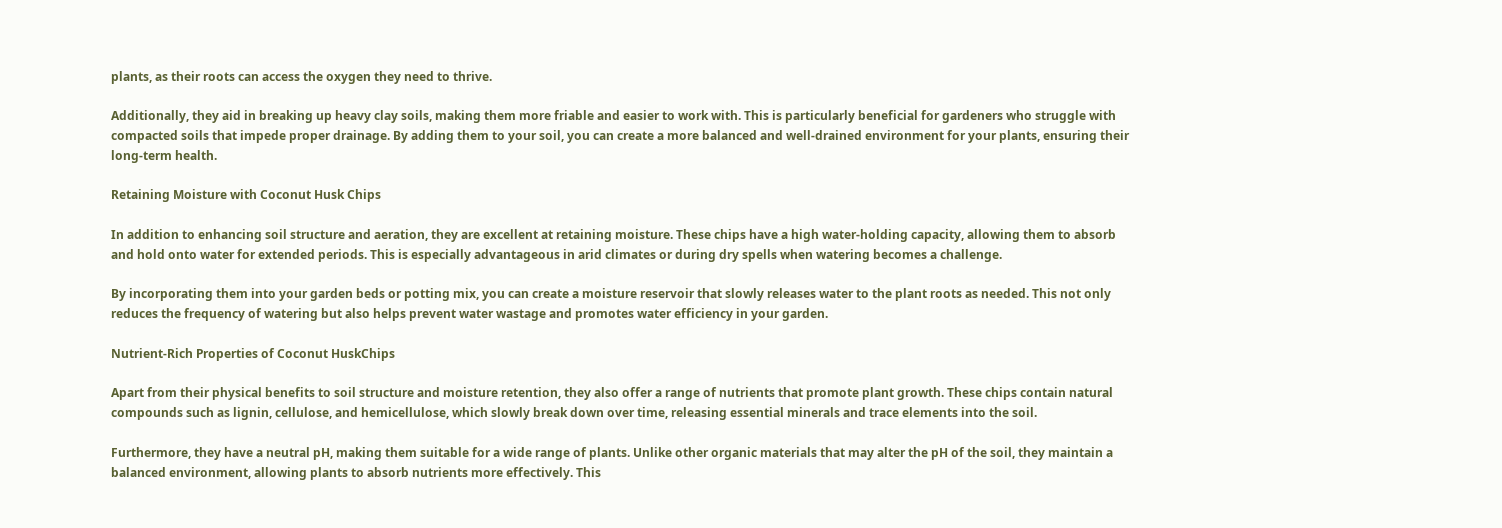plants, as their roots can access the oxygen they need to thrive.

Additionally, they aid in breaking up heavy clay soils, making them more friable and easier to work with. This is particularly beneficial for gardeners who struggle with compacted soils that impede proper drainage. By adding them to your soil, you can create a more balanced and well-drained environment for your plants, ensuring their long-term health.

Retaining Moisture with Coconut Husk Chips

In addition to enhancing soil structure and aeration, they are excellent at retaining moisture. These chips have a high water-holding capacity, allowing them to absorb and hold onto water for extended periods. This is especially advantageous in arid climates or during dry spells when watering becomes a challenge.

By incorporating them into your garden beds or potting mix, you can create a moisture reservoir that slowly releases water to the plant roots as needed. This not only reduces the frequency of watering but also helps prevent water wastage and promotes water efficiency in your garden.

Nutrient-Rich Properties of Coconut HuskChips

Apart from their physical benefits to soil structure and moisture retention, they also offer a range of nutrients that promote plant growth. These chips contain natural compounds such as lignin, cellulose, and hemicellulose, which slowly break down over time, releasing essential minerals and trace elements into the soil.

Furthermore, they have a neutral pH, making them suitable for a wide range of plants. Unlike other organic materials that may alter the pH of the soil, they maintain a balanced environment, allowing plants to absorb nutrients more effectively. This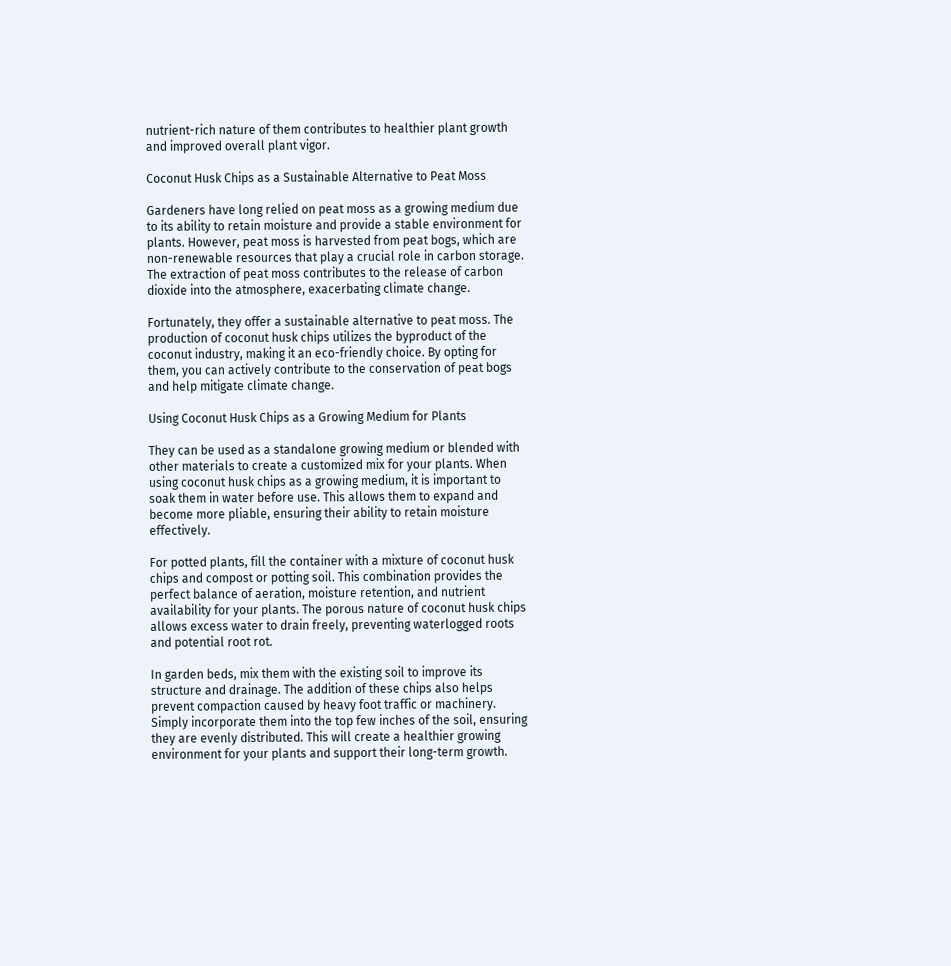nutrient-rich nature of them contributes to healthier plant growth and improved overall plant vigor.

Coconut Husk Chips as a Sustainable Alternative to Peat Moss

Gardeners have long relied on peat moss as a growing medium due to its ability to retain moisture and provide a stable environment for plants. However, peat moss is harvested from peat bogs, which are non-renewable resources that play a crucial role in carbon storage. The extraction of peat moss contributes to the release of carbon dioxide into the atmosphere, exacerbating climate change.

Fortunately, they offer a sustainable alternative to peat moss. The production of coconut husk chips utilizes the byproduct of the coconut industry, making it an eco-friendly choice. By opting for them, you can actively contribute to the conservation of peat bogs and help mitigate climate change.

Using Coconut Husk Chips as a Growing Medium for Plants

They can be used as a standalone growing medium or blended with other materials to create a customized mix for your plants. When using coconut husk chips as a growing medium, it is important to soak them in water before use. This allows them to expand and become more pliable, ensuring their ability to retain moisture effectively.

For potted plants, fill the container with a mixture of coconut husk chips and compost or potting soil. This combination provides the perfect balance of aeration, moisture retention, and nutrient availability for your plants. The porous nature of coconut husk chips allows excess water to drain freely, preventing waterlogged roots and potential root rot.

In garden beds, mix them with the existing soil to improve its structure and drainage. The addition of these chips also helps prevent compaction caused by heavy foot traffic or machinery. Simply incorporate them into the top few inches of the soil, ensuring they are evenly distributed. This will create a healthier growing environment for your plants and support their long-term growth.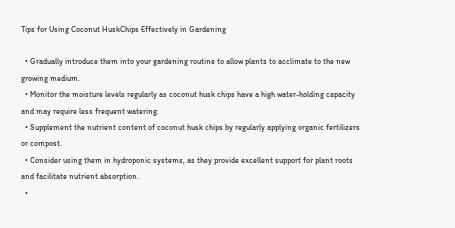Tips for Using Coconut HuskChips Effectively in Gardening

  • Gradually introduce them into your gardening routine to allow plants to acclimate to the new growing medium.
  • Monitor the moisture levels regularly as coconut husk chips have a high water-holding capacity and may require less frequent watering.
  • Supplement the nutrient content of coconut husk chips by regularly applying organic fertilizers or compost.
  • Consider using them in hydroponic systems, as they provide excellent support for plant roots and facilitate nutrient absorption.
  •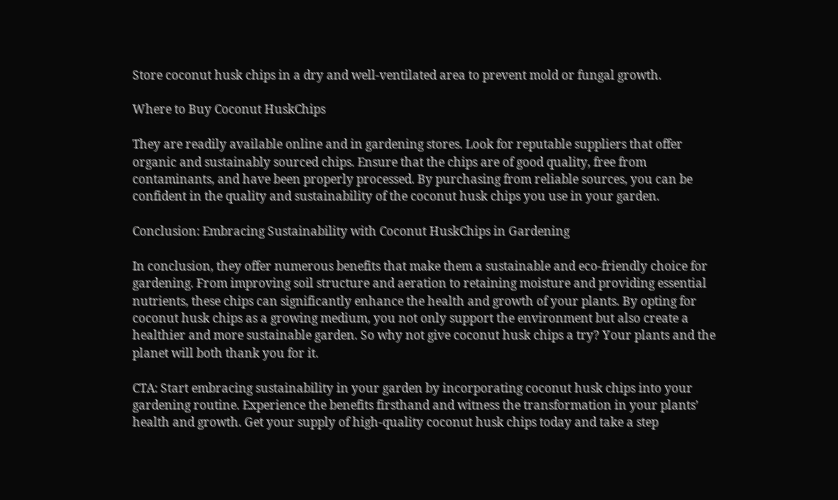Store coconut husk chips in a dry and well-ventilated area to prevent mold or fungal growth.

Where to Buy Coconut HuskChips

They are readily available online and in gardening stores. Look for reputable suppliers that offer organic and sustainably sourced chips. Ensure that the chips are of good quality, free from contaminants, and have been properly processed. By purchasing from reliable sources, you can be confident in the quality and sustainability of the coconut husk chips you use in your garden.

Conclusion: Embracing Sustainability with Coconut HuskChips in Gardening

In conclusion, they offer numerous benefits that make them a sustainable and eco-friendly choice for gardening. From improving soil structure and aeration to retaining moisture and providing essential nutrients, these chips can significantly enhance the health and growth of your plants. By opting for coconut husk chips as a growing medium, you not only support the environment but also create a healthier and more sustainable garden. So why not give coconut husk chips a try? Your plants and the planet will both thank you for it.

CTA: Start embracing sustainability in your garden by incorporating coconut husk chips into your gardening routine. Experience the benefits firsthand and witness the transformation in your plants’ health and growth. Get your supply of high-quality coconut husk chips today and take a step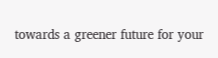towards a greener future for your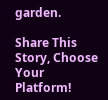garden.

Share This Story, Choose Your Platform!